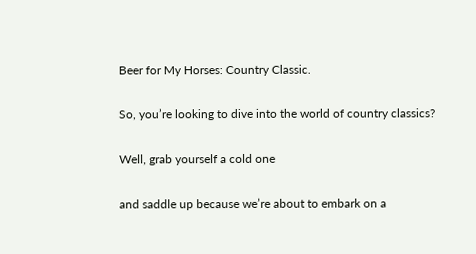Beer for My Horses: Country Classic.

So, you’re looking to dive into the world of country classics?

Well, grab yourself a cold one

and saddle up because we’re about to embark on a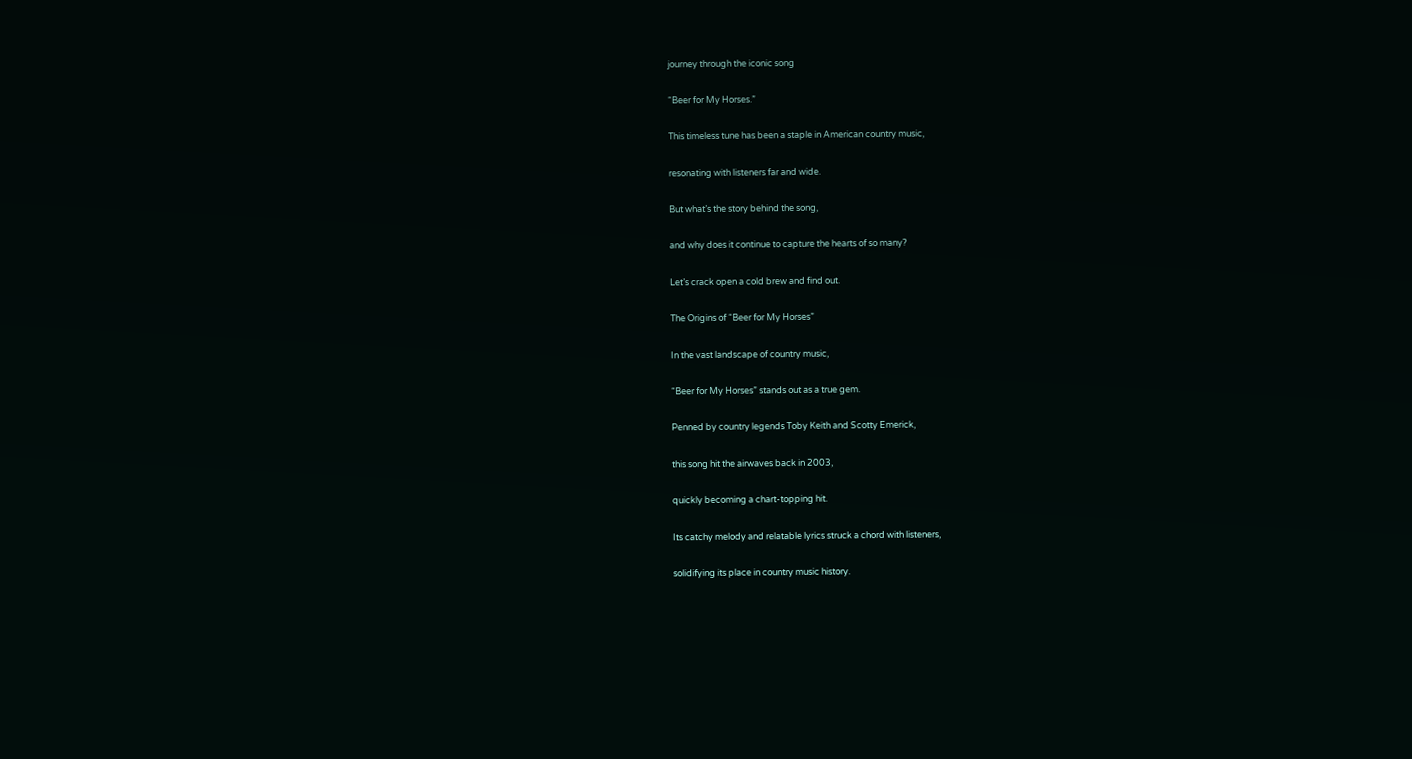journey through the iconic song

“Beer for My Horses.”

This timeless tune has been a staple in American country music,

resonating with listeners far and wide.

But what’s the story behind the song,

and why does it continue to capture the hearts of so many?

Let’s crack open a cold brew and find out.

The Origins of “Beer for My Horses”

In the vast landscape of country music,

“Beer for My Horses” stands out as a true gem.

Penned by country legends Toby Keith and Scotty Emerick,

this song hit the airwaves back in 2003,

quickly becoming a chart-topping hit.

Its catchy melody and relatable lyrics struck a chord with listeners,

solidifying its place in country music history.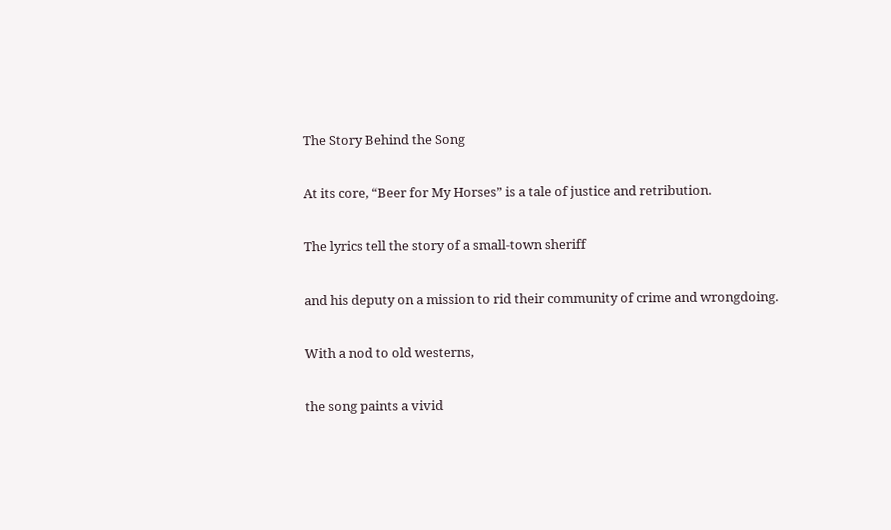The Story Behind the Song

At its core, “Beer for My Horses” is a tale of justice and retribution.

The lyrics tell the story of a small-town sheriff

and his deputy on a mission to rid their community of crime and wrongdoing.

With a nod to old westerns,

the song paints a vivid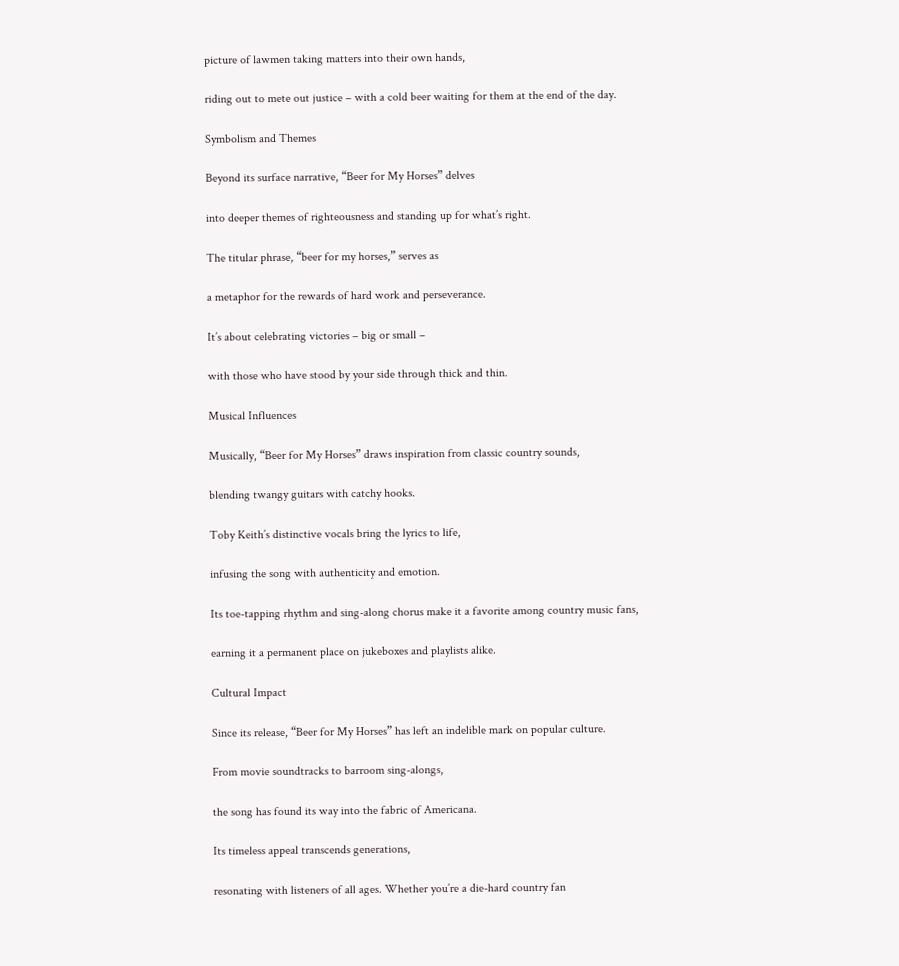picture of lawmen taking matters into their own hands,

riding out to mete out justice – with a cold beer waiting for them at the end of the day.

Symbolism and Themes

Beyond its surface narrative, “Beer for My Horses” delves

into deeper themes of righteousness and standing up for what’s right.

The titular phrase, “beer for my horses,” serves as

a metaphor for the rewards of hard work and perseverance.

It’s about celebrating victories – big or small –

with those who have stood by your side through thick and thin.

Musical Influences

Musically, “Beer for My Horses” draws inspiration from classic country sounds,

blending twangy guitars with catchy hooks.

Toby Keith’s distinctive vocals bring the lyrics to life,

infusing the song with authenticity and emotion.

Its toe-tapping rhythm and sing-along chorus make it a favorite among country music fans,

earning it a permanent place on jukeboxes and playlists alike.

Cultural Impact

Since its release, “Beer for My Horses” has left an indelible mark on popular culture.

From movie soundtracks to barroom sing-alongs,

the song has found its way into the fabric of Americana.

Its timeless appeal transcends generations,

resonating with listeners of all ages. Whether you’re a die-hard country fan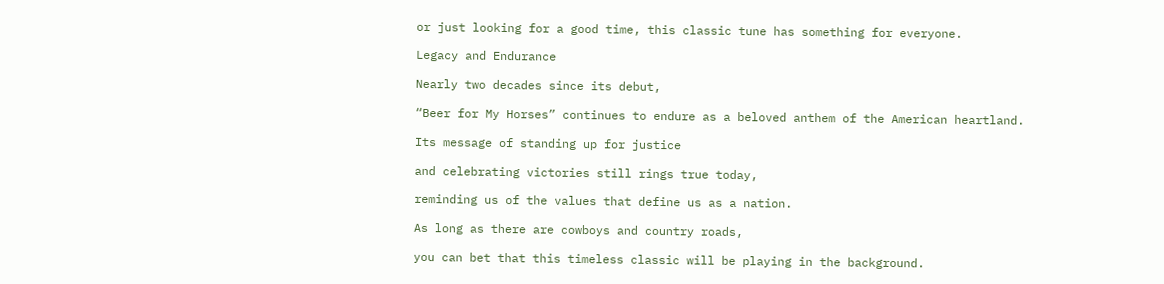or just looking for a good time, this classic tune has something for everyone.

Legacy and Endurance

Nearly two decades since its debut,

“Beer for My Horses” continues to endure as a beloved anthem of the American heartland.

Its message of standing up for justice

and celebrating victories still rings true today,

reminding us of the values that define us as a nation.

As long as there are cowboys and country roads,

you can bet that this timeless classic will be playing in the background.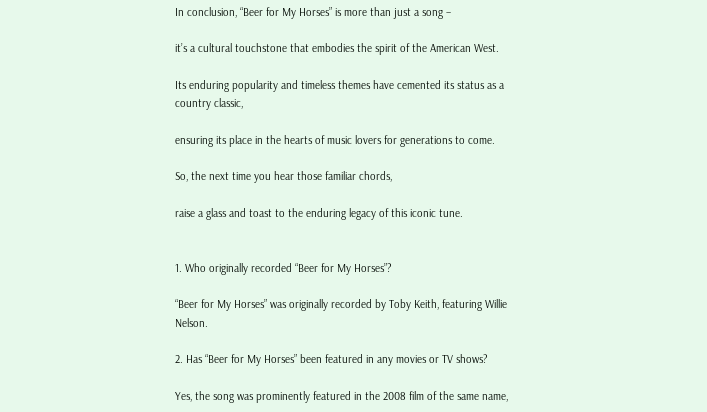In conclusion, “Beer for My Horses” is more than just a song –

it’s a cultural touchstone that embodies the spirit of the American West.

Its enduring popularity and timeless themes have cemented its status as a country classic,

ensuring its place in the hearts of music lovers for generations to come.

So, the next time you hear those familiar chords,

raise a glass and toast to the enduring legacy of this iconic tune.


1. Who originally recorded “Beer for My Horses”?

“Beer for My Horses” was originally recorded by Toby Keith, featuring Willie Nelson.

2. Has “Beer for My Horses” been featured in any movies or TV shows?

Yes, the song was prominently featured in the 2008 film of the same name,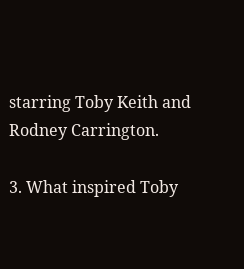starring Toby Keith and Rodney Carrington.

3. What inspired Toby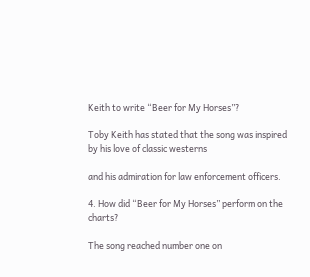Keith to write “Beer for My Horses”?

Toby Keith has stated that the song was inspired by his love of classic westerns

and his admiration for law enforcement officers.

4. How did “Beer for My Horses” perform on the charts?

The song reached number one on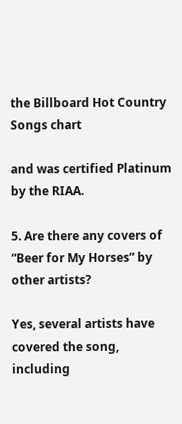the Billboard Hot Country Songs chart

and was certified Platinum by the RIAA.

5. Are there any covers of “Beer for My Horses” by other artists?

Yes, several artists have covered the song, including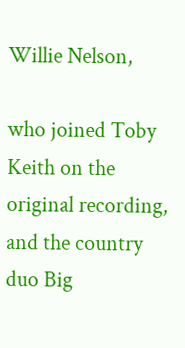Willie Nelson,

who joined Toby Keith on the original recording, and the country duo Big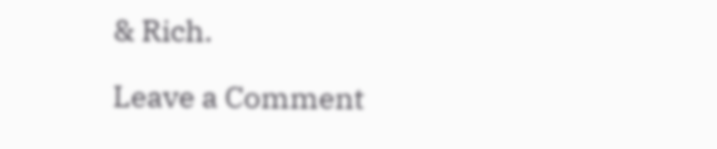& Rich.

Leave a Comment